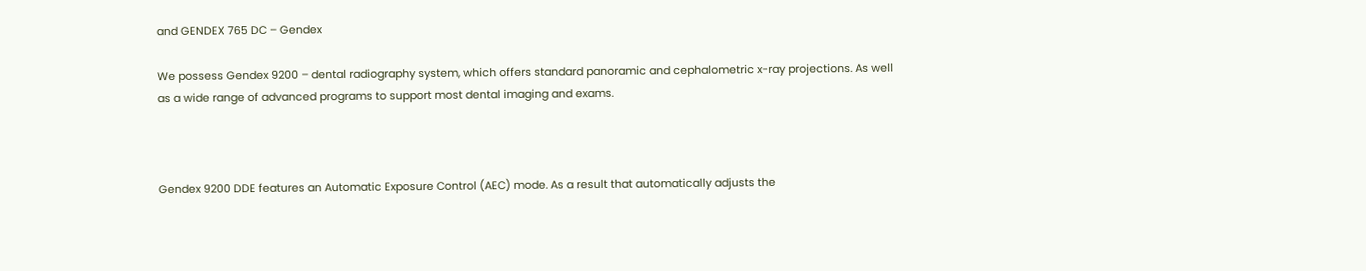and GENDEX 765 DC – Gendex

We possess Gendex 9200 – dental radiography system, which offers standard panoramic and cephalometric x-ray projections. As well as a wide range of advanced programs to support most dental imaging and exams.



Gendex 9200 DDE features an Automatic Exposure Control (AEC) mode. As a result that automatically adjusts the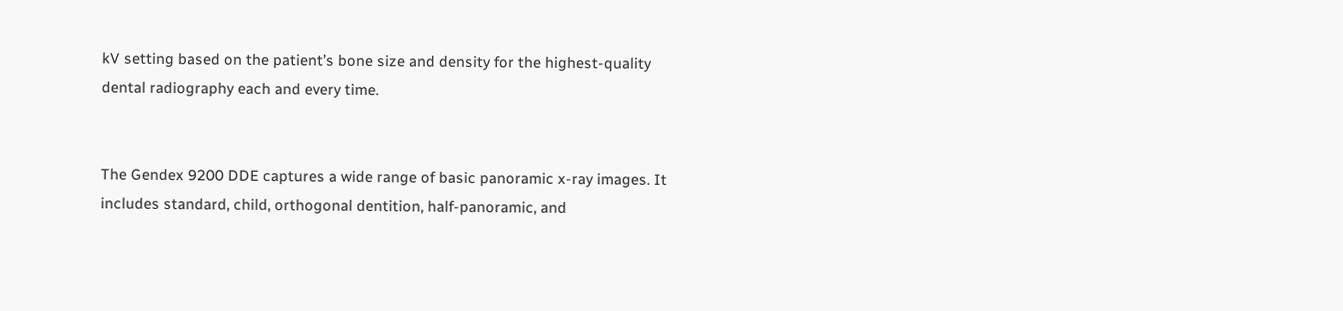kV setting based on the patient’s bone size and density for the highest-quality dental radiography each and every time.


The Gendex 9200 DDE captures a wide range of basic panoramic x-ray images. It includes standard, child, orthogonal dentition, half-panoramic, and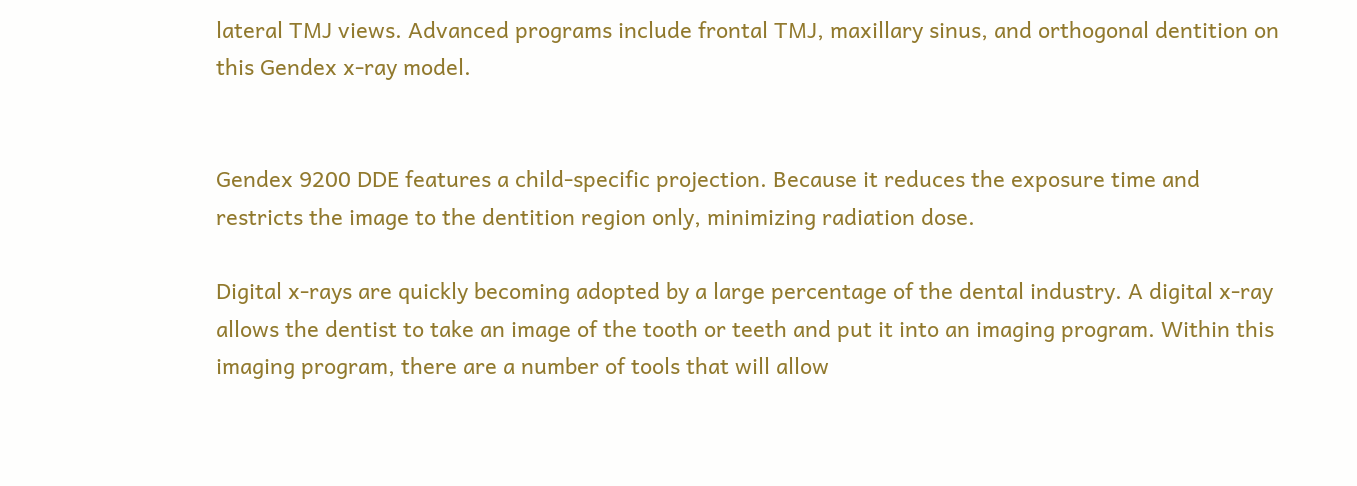lateral TMJ views. Advanced programs include frontal TMJ, maxillary sinus, and orthogonal dentition on this Gendex x-ray model.


Gendex 9200 DDE features a child-specific projection. Because it reduces the exposure time and restricts the image to the dentition region only, minimizing radiation dose.

Digital x-rays are quickly becoming adopted by a large percentage of the dental industry. A digital x-ray allows the dentist to take an image of the tooth or teeth and put it into an imaging program. Within this imaging program, there are a number of tools that will allow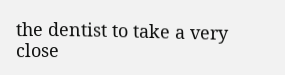the dentist to take a very close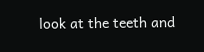look at the teeth and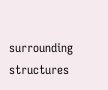surrounding structures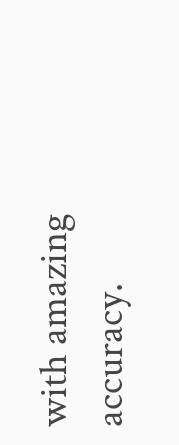with amazing accuracy.